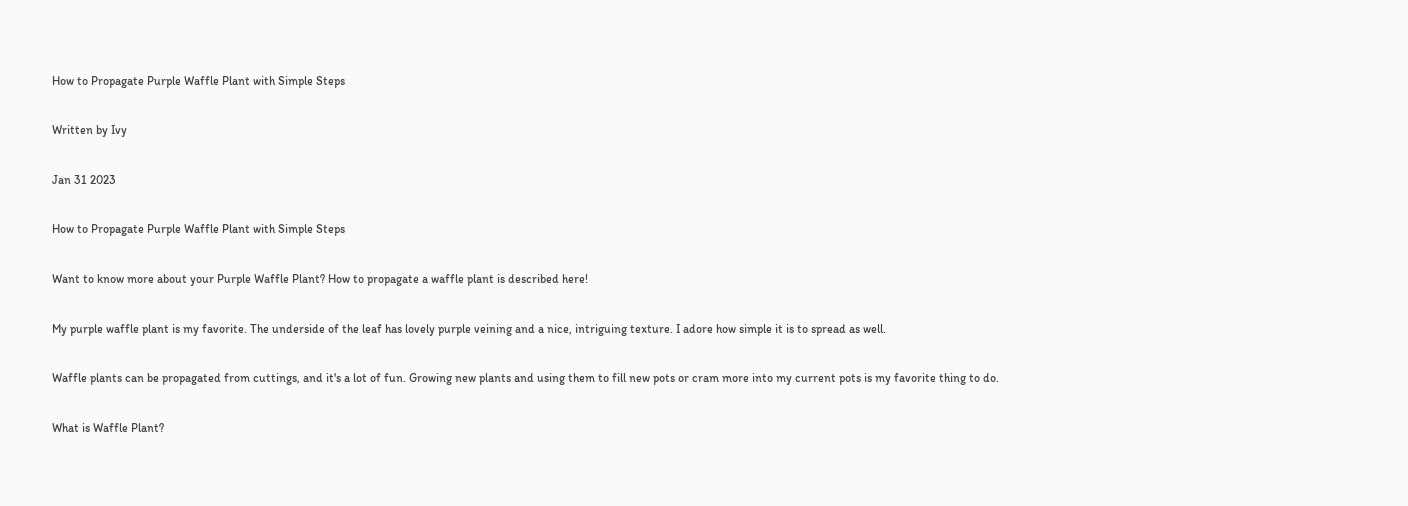How to Propagate Purple Waffle Plant with Simple Steps

Written by Ivy

Jan 31 2023

How to Propagate Purple Waffle Plant with Simple Steps

Want to know more about your Purple Waffle Plant? How to propagate a waffle plant is described here!

My purple waffle plant is my favorite. The underside of the leaf has lovely purple veining and a nice, intriguing texture. I adore how simple it is to spread as well.

Waffle plants can be propagated from cuttings, and it's a lot of fun. Growing new plants and using them to fill new pots or cram more into my current pots is my favorite thing to do.

What is Waffle Plant?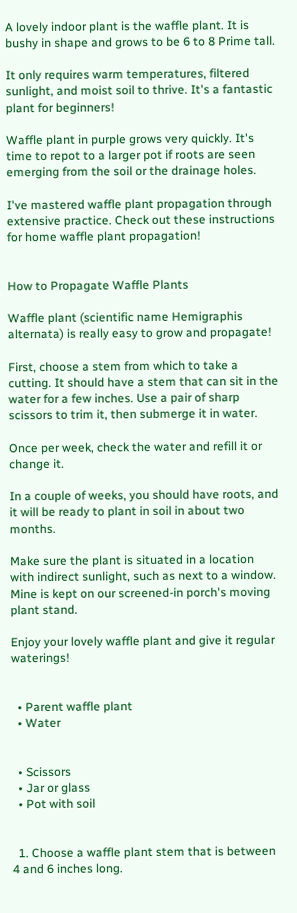A lovely indoor plant is the waffle plant. It is bushy in shape and grows to be 6 to 8 Prime tall.

It only requires warm temperatures, filtered sunlight, and moist soil to thrive. It's a fantastic plant for beginners!

Waffle plant in purple grows very quickly. It's time to repot to a larger pot if roots are seen emerging from the soil or the drainage holes.

I've mastered waffle plant propagation through extensive practice. Check out these instructions for home waffle plant propagation!


How to Propagate Waffle Plants

Waffle plant (scientific name Hemigraphis alternata) is really easy to grow and propagate!

First, choose a stem from which to take a cutting. It should have a stem that can sit in the water for a few inches. Use a pair of sharp scissors to trim it, then submerge it in water.

Once per week, check the water and refill it or change it.

In a couple of weeks, you should have roots, and it will be ready to plant in soil in about two months.

Make sure the plant is situated in a location with indirect sunlight, such as next to a window. Mine is kept on our screened-in porch's moving plant stand.

Enjoy your lovely waffle plant and give it regular waterings!


  • Parent waffle plant
  • Water


  • Scissors
  • Jar or glass
  • Pot with soil


  1. Choose a waffle plant stem that is between 4 and 6 inches long.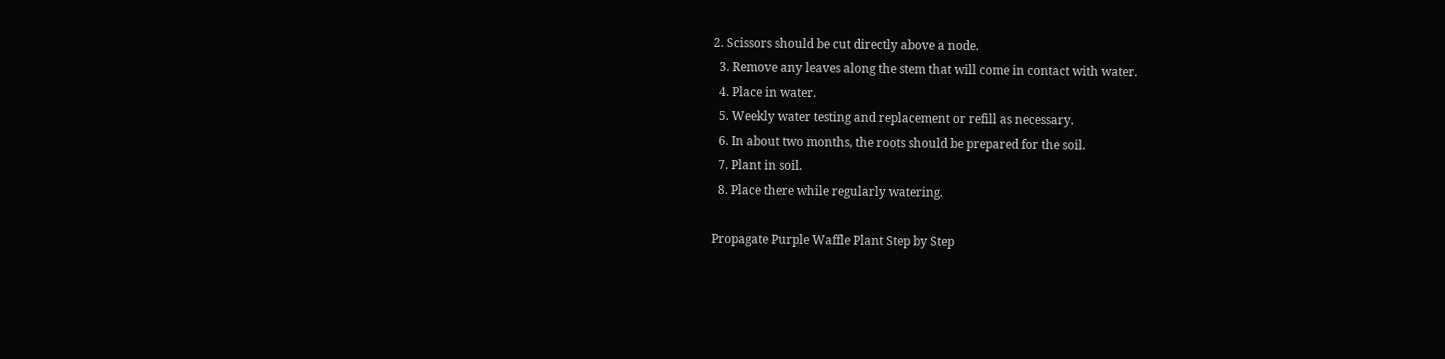2. Scissors should be cut directly above a node.
  3. Remove any leaves along the stem that will come in contact with water.
  4. Place in water.
  5. Weekly water testing and replacement or refill as necessary.
  6. In about two months, the roots should be prepared for the soil.
  7. Plant in soil.
  8. Place there while regularly watering.

Propagate Purple Waffle Plant Step by Step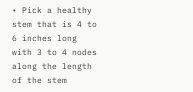• Pick a healthy stem that is 4 to 6 inches long with 3 to 4 nodes along the length of the stem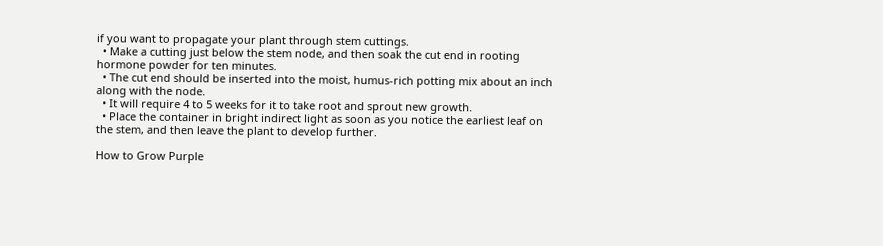if you want to propagate your plant through stem cuttings.
  • Make a cutting just below the stem node, and then soak the cut end in rooting hormone powder for ten minutes.
  • The cut end should be inserted into the moist, humus-rich potting mix about an inch along with the node.
  • It will require 4 to 5 weeks for it to take root and sprout new growth.
  • Place the container in bright indirect light as soon as you notice the earliest leaf on the stem, and then leave the plant to develop further.

How to Grow Purple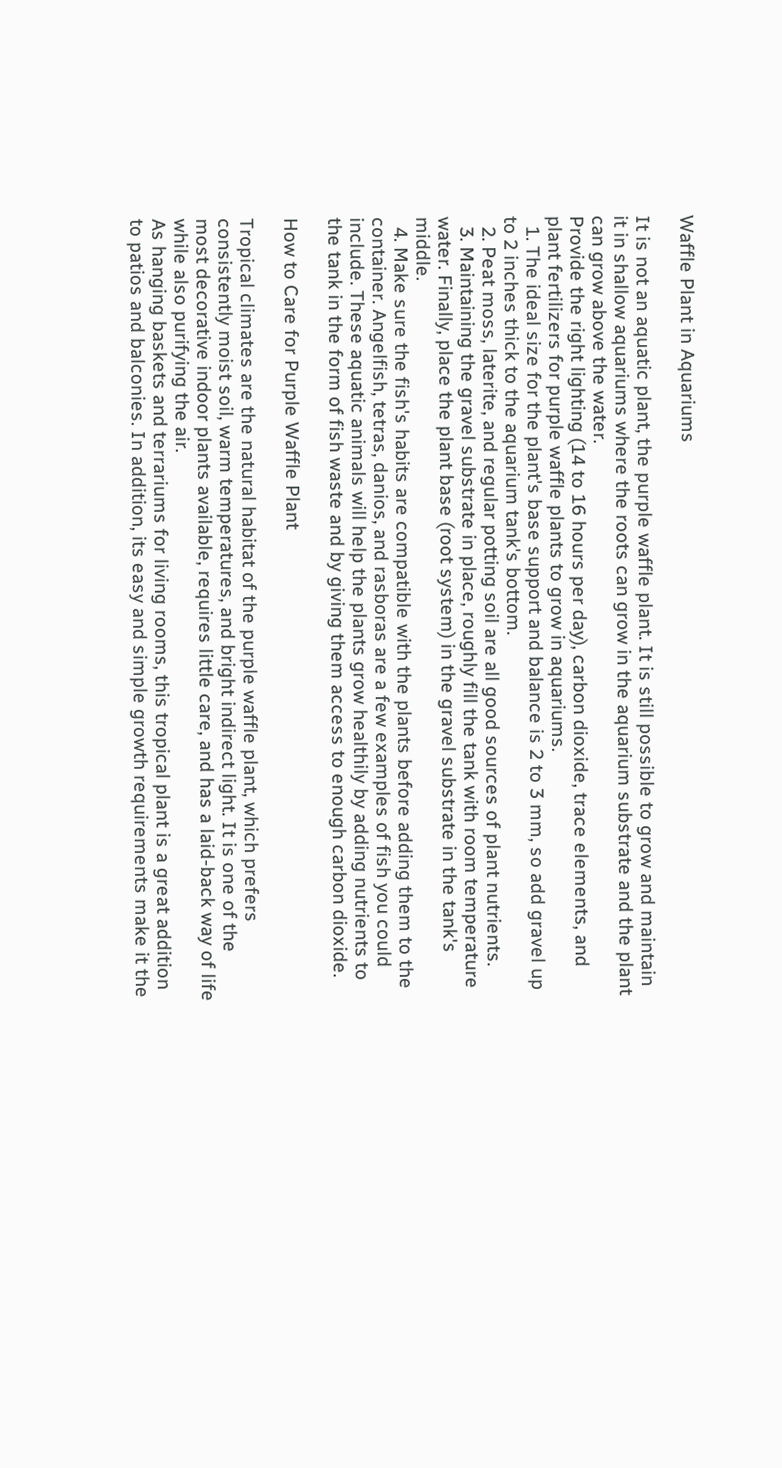Waffle Plant in Aquariums

It is not an aquatic plant, the purple waffle plant. It is still possible to grow and maintain it in shallow aquariums where the roots can grow in the aquarium substrate and the plant can grow above the water.
Provide the right lighting (14 to 16 hours per day), carbon dioxide, trace elements, and plant fertilizers for purple waffle plants to grow in aquariums.
  1. The ideal size for the plant's base support and balance is 2 to 3 mm, so add gravel up to 2 inches thick to the aquarium tank's bottom.
  2. Peat moss, laterite, and regular potting soil are all good sources of plant nutrients.
  3. Maintaining the gravel substrate in place, roughly fill the tank with room temperature water. Finally, place the plant base (root system) in the gravel substrate in the tank's middle.
  4. Make sure the fish's habits are compatible with the plants before adding them to the container. Angelfish, tetras, danios, and rasboras are a few examples of fish you could include. These aquatic animals will help the plants grow healthily by adding nutrients to the tank in the form of fish waste and by giving them access to enough carbon dioxide.

How to Care for Purple Waffle Plant

Tropical climates are the natural habitat of the purple waffle plant, which prefers consistently moist soil, warm temperatures, and bright indirect light. It is one of the most decorative indoor plants available, requires little care, and has a laid-back way of life while also purifying the air.
As hanging baskets and terrariums for living rooms, this tropical plant is a great addition to patios and balconies. In addition, its easy and simple growth requirements make it the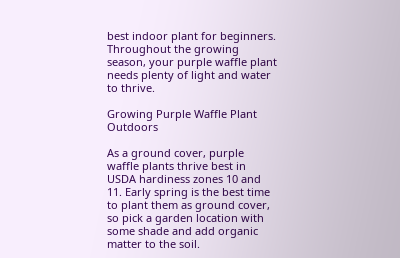best indoor plant for beginners.
Throughout the growing season, your purple waffle plant needs plenty of light and water to thrive.

Growing Purple Waffle Plant Outdoors

As a ground cover, purple waffle plants thrive best in USDA hardiness zones 10 and 11. Early spring is the best time to plant them as ground cover, so pick a garden location with some shade and add organic matter to the soil.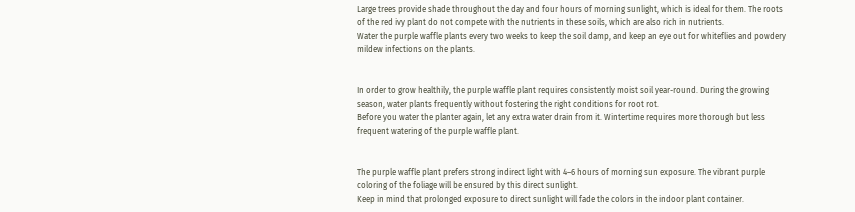Large trees provide shade throughout the day and four hours of morning sunlight, which is ideal for them. The roots of the red ivy plant do not compete with the nutrients in these soils, which are also rich in nutrients.
Water the purple waffle plants every two weeks to keep the soil damp, and keep an eye out for whiteflies and powdery mildew infections on the plants.


In order to grow healthily, the purple waffle plant requires consistently moist soil year-round. During the growing season, water plants frequently without fostering the right conditions for root rot.
Before you water the planter again, let any extra water drain from it. Wintertime requires more thorough but less frequent watering of the purple waffle plant.


The purple waffle plant prefers strong indirect light with 4–6 hours of morning sun exposure. The vibrant purple coloring of the foliage will be ensured by this direct sunlight.
Keep in mind that prolonged exposure to direct sunlight will fade the colors in the indoor plant container.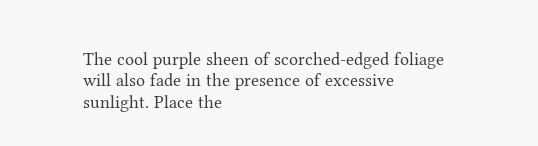The cool purple sheen of scorched-edged foliage will also fade in the presence of excessive sunlight. Place the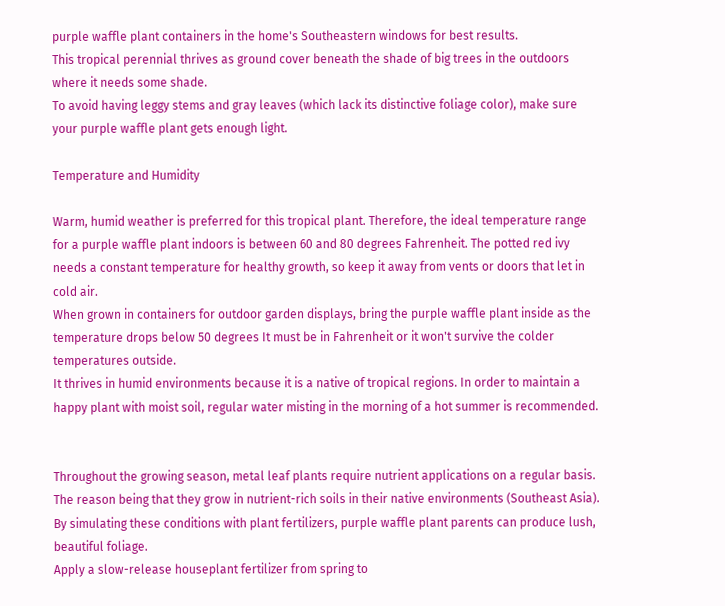purple waffle plant containers in the home's Southeastern windows for best results.
This tropical perennial thrives as ground cover beneath the shade of big trees in the outdoors where it needs some shade.
To avoid having leggy stems and gray leaves (which lack its distinctive foliage color), make sure your purple waffle plant gets enough light.

Temperature and Humidity

Warm, humid weather is preferred for this tropical plant. Therefore, the ideal temperature range for a purple waffle plant indoors is between 60 and 80 degrees Fahrenheit. The potted red ivy needs a constant temperature for healthy growth, so keep it away from vents or doors that let in cold air.
When grown in containers for outdoor garden displays, bring the purple waffle plant inside as the temperature drops below 50 degrees It must be in Fahrenheit or it won't survive the colder temperatures outside.
It thrives in humid environments because it is a native of tropical regions. In order to maintain a happy plant with moist soil, regular water misting in the morning of a hot summer is recommended.


Throughout the growing season, metal leaf plants require nutrient applications on a regular basis. The reason being that they grow in nutrient-rich soils in their native environments (Southeast Asia). By simulating these conditions with plant fertilizers, purple waffle plant parents can produce lush, beautiful foliage.
Apply a slow-release houseplant fertilizer from spring to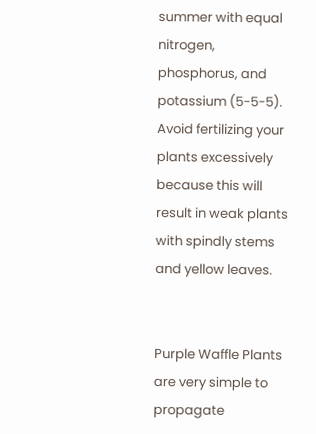summer with equal nitrogen, phosphorus, and potassium (5-5-5). Avoid fertilizing your plants excessively because this will result in weak plants with spindly stems and yellow leaves.


Purple Waffle Plants are very simple to propagate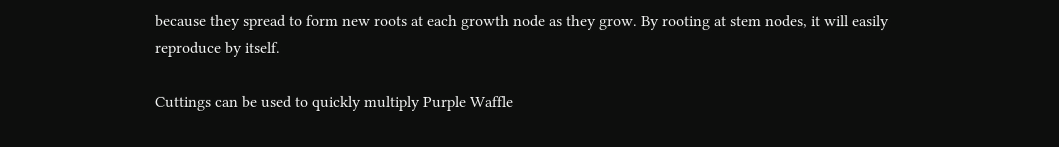because they spread to form new roots at each growth node as they grow. By rooting at stem nodes, it will easily reproduce by itself.

Cuttings can be used to quickly multiply Purple Waffle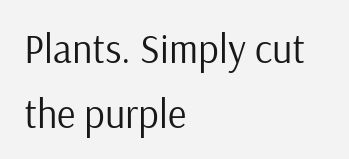Plants. Simply cut the purple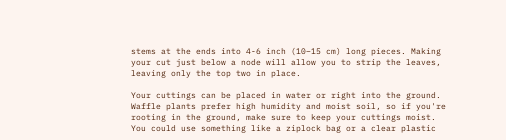stems at the ends into 4-6 inch (10–15 cm) long pieces. Making your cut just below a node will allow you to strip the leaves, leaving only the top two in place.

Your cuttings can be placed in water or right into the ground. Waffle plants prefer high humidity and moist soil, so if you're rooting in the ground, make sure to keep your cuttings moist. You could use something like a ziplock bag or a clear plastic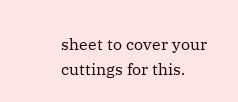sheet to cover your cuttings for this.